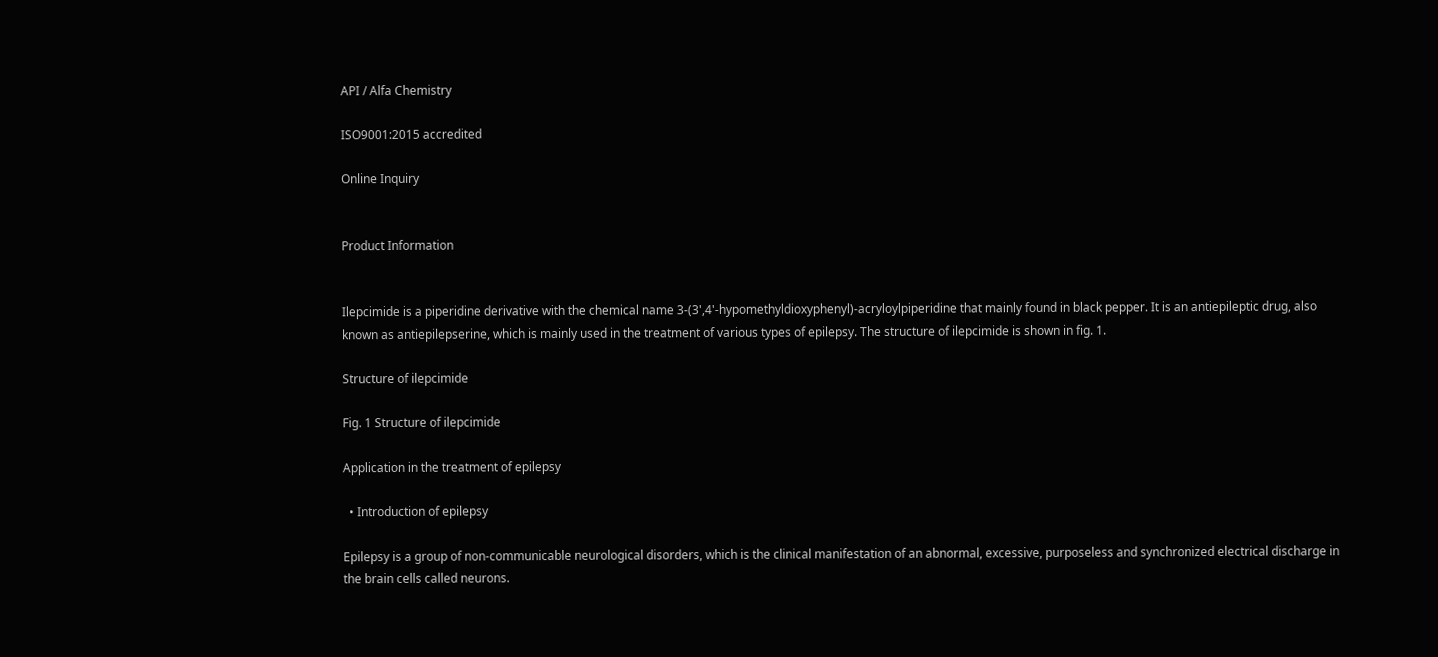API / Alfa Chemistry

ISO9001:2015 accredited

Online Inquiry


Product Information


Ilepcimide is a piperidine derivative with the chemical name 3-(3',4'-hypomethyldioxyphenyl)-acryloylpiperidine that mainly found in black pepper. It is an antiepileptic drug, also known as antiepilepserine, which is mainly used in the treatment of various types of epilepsy. The structure of ilepcimide is shown in fig. 1.

Structure of ilepcimide

Fig. 1 Structure of ilepcimide

Application in the treatment of epilepsy

  • Introduction of epilepsy

Epilepsy is a group of non-communicable neurological disorders, which is the clinical manifestation of an abnormal, excessive, purposeless and synchronized electrical discharge in the brain cells called neurons.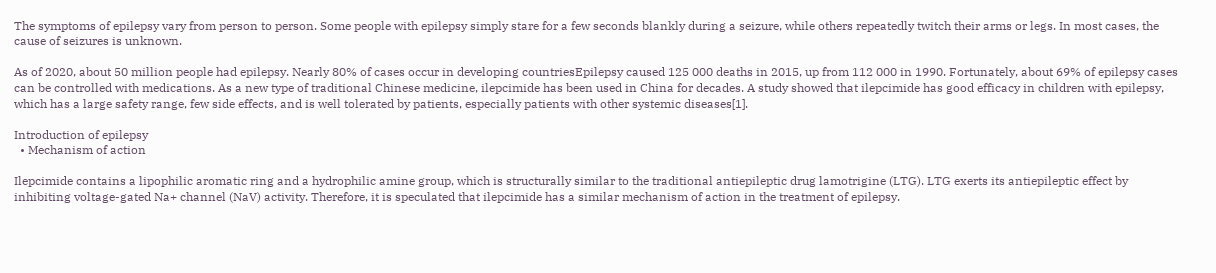The symptoms of epilepsy vary from person to person. Some people with epilepsy simply stare for a few seconds blankly during a seizure, while others repeatedly twitch their arms or legs. In most cases, the cause of seizures is unknown.

As of 2020, about 50 million people had epilepsy. Nearly 80% of cases occur in developing countriesEpilepsy caused 125 000 deaths in 2015, up from 112 000 in 1990. Fortunately, about 69% of epilepsy cases can be controlled with medications. As a new type of traditional Chinese medicine, ilepcimide has been used in China for decades. A study showed that ilepcimide has good efficacy in children with epilepsy, which has a large safety range, few side effects, and is well tolerated by patients, especially patients with other systemic diseases[1].

Introduction of epilepsy
  • Mechanism of action

Ilepcimide contains a lipophilic aromatic ring and a hydrophilic amine group, which is structurally similar to the traditional antiepileptic drug lamotrigine (LTG). LTG exerts its antiepileptic effect by inhibiting voltage-gated Na+ channel (NaV) activity. Therefore, it is speculated that ilepcimide has a similar mechanism of action in the treatment of epilepsy.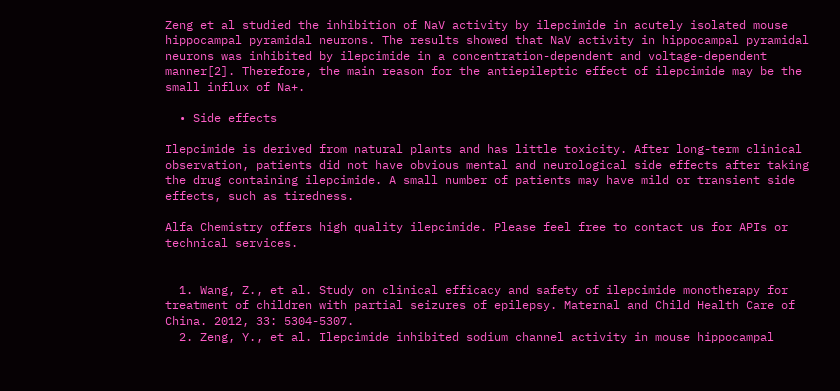Zeng et al studied the inhibition of NaV activity by ilepcimide in acutely isolated mouse hippocampal pyramidal neurons. The results showed that NaV activity in hippocampal pyramidal neurons was inhibited by ilepcimide in a concentration-dependent and voltage-dependent manner[2]. Therefore, the main reason for the antiepileptic effect of ilepcimide may be the small influx of Na+.

  • Side effects

Ilepcimide is derived from natural plants and has little toxicity. After long-term clinical observation, patients did not have obvious mental and neurological side effects after taking the drug containing ilepcimide. A small number of patients may have mild or transient side effects, such as tiredness.

Alfa Chemistry offers high quality ilepcimide. Please feel free to contact us for APIs or technical services.


  1. Wang, Z., et al. Study on clinical efficacy and safety of ilepcimide monotherapy for treatment of children with partial seizures of epilepsy. Maternal and Child Health Care of China. 2012, 33: 5304-5307.
  2. Zeng, Y., et al. Ilepcimide inhibited sodium channel activity in mouse hippocampal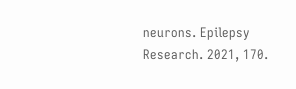neurons. Epilepsy Research. 2021, 170.